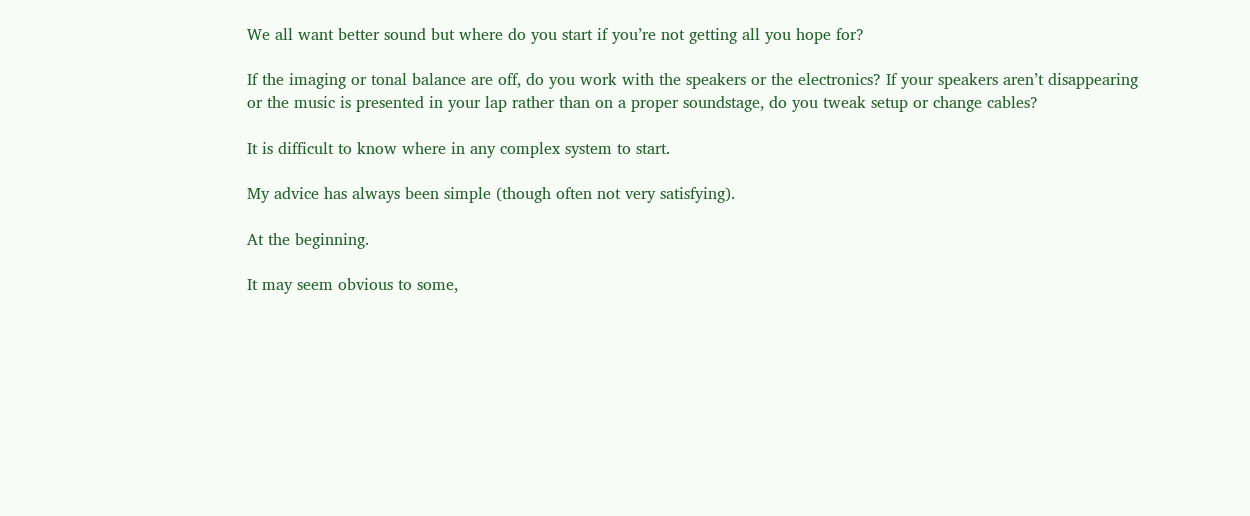We all want better sound but where do you start if you’re not getting all you hope for?

If the imaging or tonal balance are off, do you work with the speakers or the electronics? If your speakers aren’t disappearing or the music is presented in your lap rather than on a proper soundstage, do you tweak setup or change cables?

It is difficult to know where in any complex system to start.

My advice has always been simple (though often not very satisfying).

At the beginning.

It may seem obvious to some,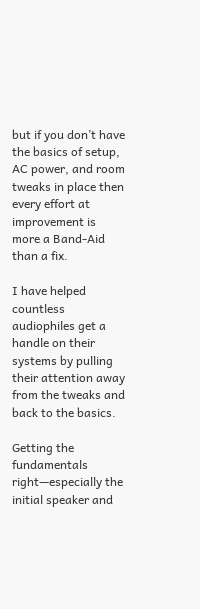but if you don’t have the basics of setup, AC power, and room tweaks in place then every effort at improvement is more a Band-Aid than a fix.

I have helped countless audiophiles get a handle on their systems by pulling their attention away from the tweaks and back to the basics.

Getting the fundamentals right—especially the initial speaker and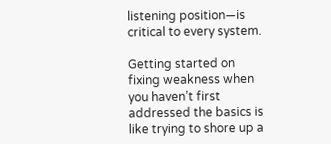listening position—is critical to every system.

Getting started on fixing weakness when you haven’t first addressed the basics is like trying to shore up a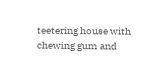teetering house with chewing gum and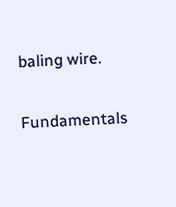baling wire.

Fundamentals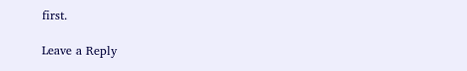first.

Leave a Reply